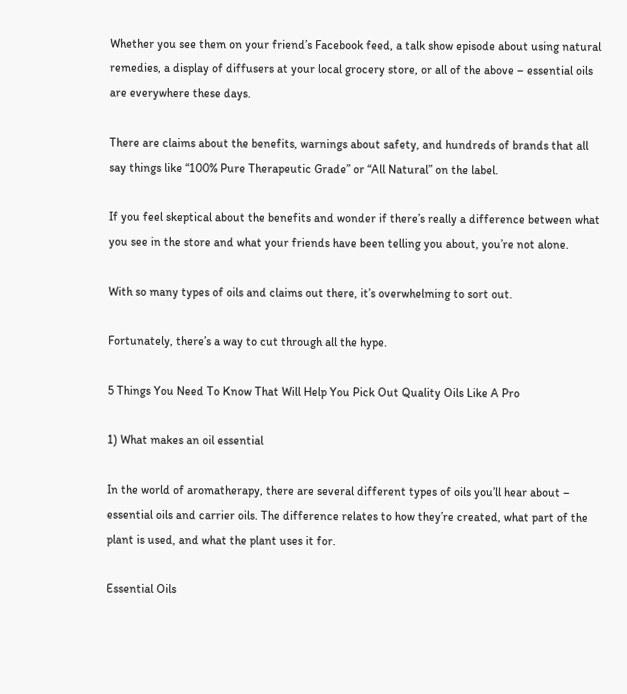Whether you see them on your friend’s Facebook feed, a talk show episode about using natural remedies, a display of diffusers at your local grocery store, or all of the above – essential oils are everywhere these days.

There are claims about the benefits, warnings about safety, and hundreds of brands that all say things like “100% Pure Therapeutic Grade” or “All Natural” on the label.

If you feel skeptical about the benefits and wonder if there’s really a difference between what you see in the store and what your friends have been telling you about, you’re not alone.

With so many types of oils and claims out there, it’s overwhelming to sort out.

Fortunately, there’s a way to cut through all the hype.

5 Things You Need To Know That Will Help You Pick Out Quality Oils Like A Pro

1) What makes an oil essential

In the world of aromatherapy, there are several different types of oils you’ll hear about –  essential oils and carrier oils. The difference relates to how they’re created, what part of the plant is used, and what the plant uses it for.

Essential Oils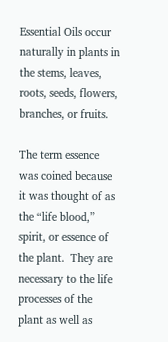Essential Oils occur naturally in plants in the stems, leaves, roots, seeds, flowers, branches, or fruits.

The term essence was coined because it was thought of as the “life blood,” spirit, or essence of the plant.  They are necessary to the life processes of the plant as well as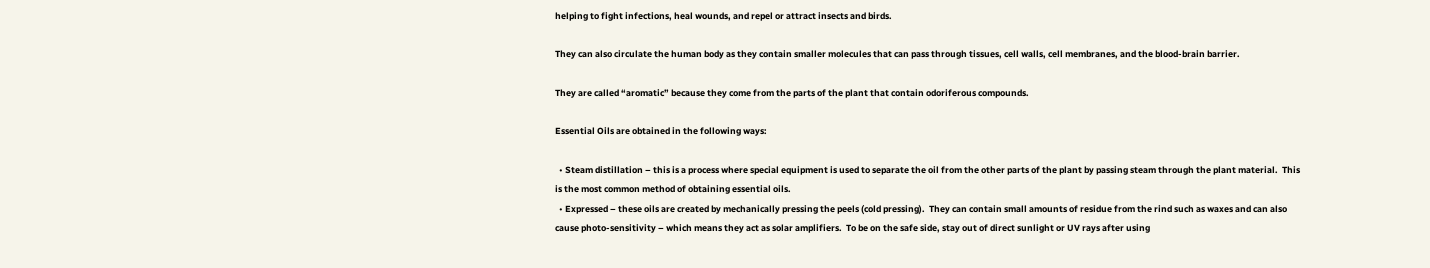helping to fight infections, heal wounds, and repel or attract insects and birds.

They can also circulate the human body as they contain smaller molecules that can pass through tissues, cell walls, cell membranes, and the blood-brain barrier.

They are called “aromatic” because they come from the parts of the plant that contain odoriferous compounds.

Essential Oils are obtained in the following ways:

  • Steam distillation – this is a process where special equipment is used to separate the oil from the other parts of the plant by passing steam through the plant material.  This is the most common method of obtaining essential oils.
  • Expressed – these oils are created by mechanically pressing the peels (cold pressing).  They can contain small amounts of residue from the rind such as waxes and can also cause photo-sensitivity – which means they act as solar amplifiers.  To be on the safe side, stay out of direct sunlight or UV rays after using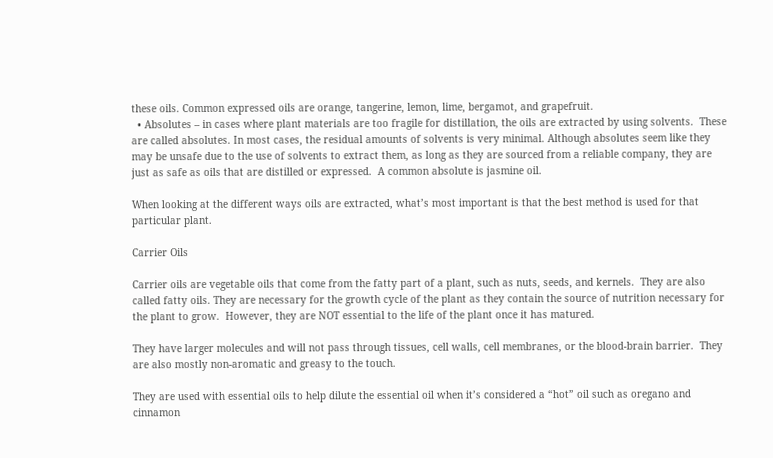these oils. Common expressed oils are orange, tangerine, lemon, lime, bergamot, and grapefruit.
  • Absolutes – in cases where plant materials are too fragile for distillation, the oils are extracted by using solvents.  These are called absolutes. In most cases, the residual amounts of solvents is very minimal. Although absolutes seem like they may be unsafe due to the use of solvents to extract them, as long as they are sourced from a reliable company, they are just as safe as oils that are distilled or expressed.  A common absolute is jasmine oil.

When looking at the different ways oils are extracted, what’s most important is that the best method is used for that particular plant.

Carrier Oils

Carrier oils are vegetable oils that come from the fatty part of a plant, such as nuts, seeds, and kernels.  They are also called fatty oils. They are necessary for the growth cycle of the plant as they contain the source of nutrition necessary for the plant to grow.  However, they are NOT essential to the life of the plant once it has matured.

They have larger molecules and will not pass through tissues, cell walls, cell membranes, or the blood-brain barrier.  They are also mostly non-aromatic and greasy to the touch.

They are used with essential oils to help dilute the essential oil when it’s considered a “hot” oil such as oregano and cinnamon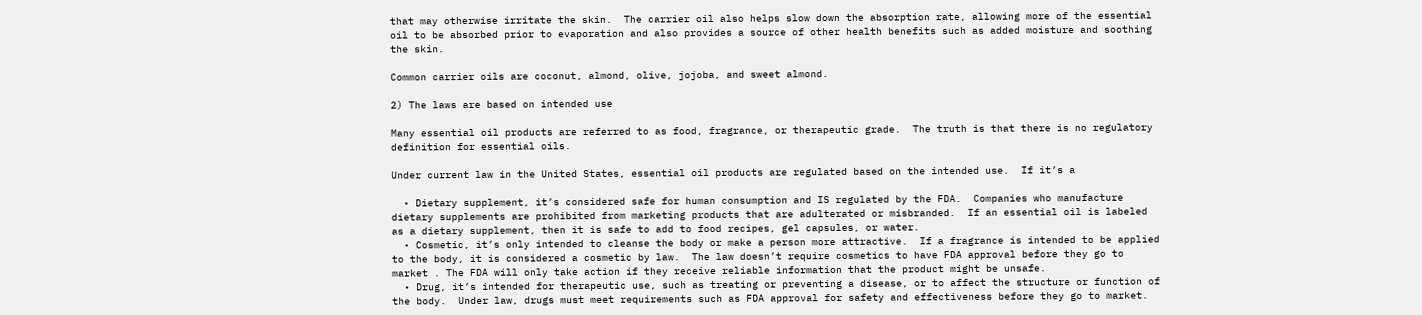that may otherwise irritate the skin.  The carrier oil also helps slow down the absorption rate, allowing more of the essential oil to be absorbed prior to evaporation and also provides a source of other health benefits such as added moisture and soothing the skin.

Common carrier oils are coconut, almond, olive, jojoba, and sweet almond.

2) The laws are based on intended use

Many essential oil products are referred to as food, fragrance, or therapeutic grade.  The truth is that there is no regulatory definition for essential oils.

Under current law in the United States, essential oil products are regulated based on the intended use.  If it’s a

  • Dietary supplement, it’s considered safe for human consumption and IS regulated by the FDA.  Companies who manufacture dietary supplements are prohibited from marketing products that are adulterated or misbranded.  If an essential oil is labeled as a dietary supplement, then it is safe to add to food recipes, gel capsules, or water.
  • Cosmetic, it’s only intended to cleanse the body or make a person more attractive.  If a fragrance is intended to be applied to the body, it is considered a cosmetic by law.  The law doesn’t require cosmetics to have FDA approval before they go to market . The FDA will only take action if they receive reliable information that the product might be unsafe.
  • Drug, it’s intended for therapeutic use, such as treating or preventing a disease, or to affect the structure or function of the body.  Under law, drugs must meet requirements such as FDA approval for safety and effectiveness before they go to market.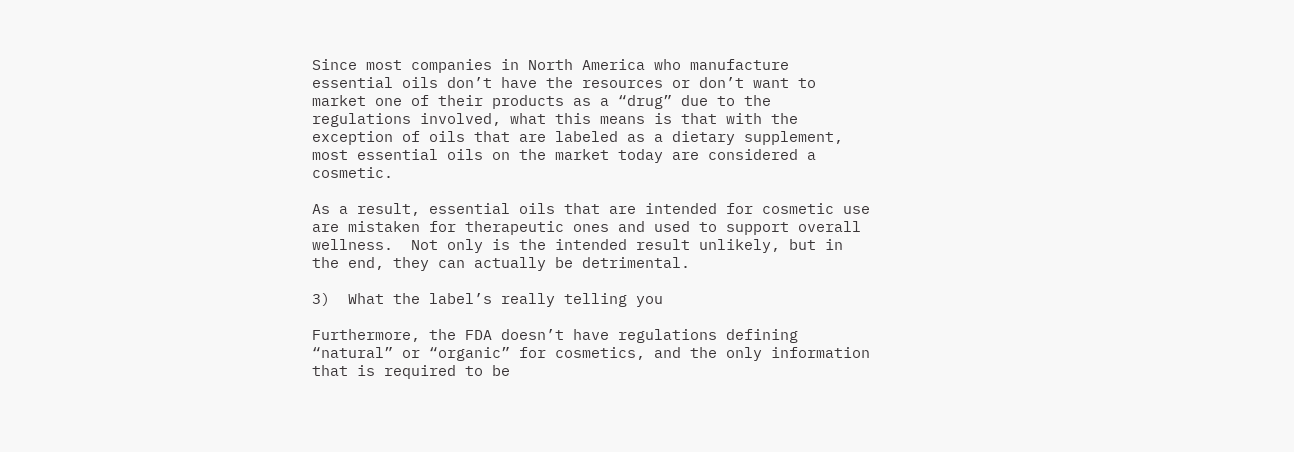Since most companies in North America who manufacture essential oils don’t have the resources or don’t want to market one of their products as a “drug” due to the regulations involved, what this means is that with the exception of oils that are labeled as a dietary supplement, most essential oils on the market today are considered a cosmetic.

As a result, essential oils that are intended for cosmetic use are mistaken for therapeutic ones and used to support overall wellness.  Not only is the intended result unlikely, but in the end, they can actually be detrimental.

3)  What the label’s really telling you

Furthermore, the FDA doesn’t have regulations defining “natural” or “organic” for cosmetics, and the only information that is required to be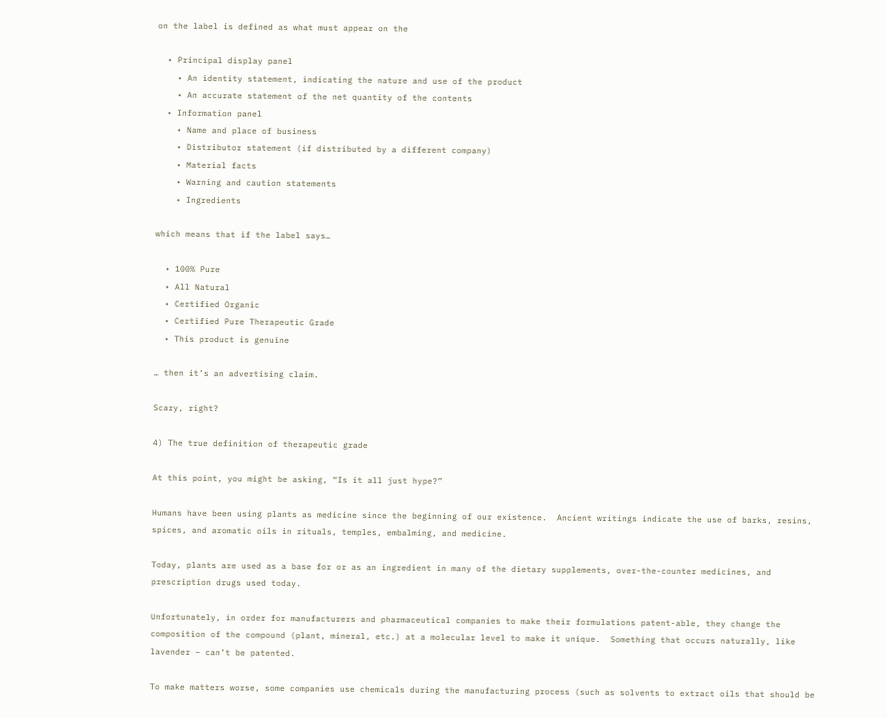on the label is defined as what must appear on the

  • Principal display panel
    • An identity statement, indicating the nature and use of the product
    • An accurate statement of the net quantity of the contents
  • Information panel
    • Name and place of business
    • Distributor statement (if distributed by a different company)
    • Material facts
    • Warning and caution statements
    • Ingredients

which means that if the label says…

  • 100% Pure
  • All Natural
  • Certified Organic
  • Certified Pure Therapeutic Grade
  • This product is genuine

… then it’s an advertising claim.

Scary, right?

4) The true definition of therapeutic grade

At this point, you might be asking, “Is it all just hype?”

Humans have been using plants as medicine since the beginning of our existence.  Ancient writings indicate the use of barks, resins, spices, and aromatic oils in rituals, temples, embalming, and medicine.

Today, plants are used as a base for or as an ingredient in many of the dietary supplements, over-the-counter medicines, and prescription drugs used today.

Unfortunately, in order for manufacturers and pharmaceutical companies to make their formulations patent-able, they change the composition of the compound (plant, mineral, etc.) at a molecular level to make it unique.  Something that occurs naturally, like lavender – can’t be patented.

To make matters worse, some companies use chemicals during the manufacturing process (such as solvents to extract oils that should be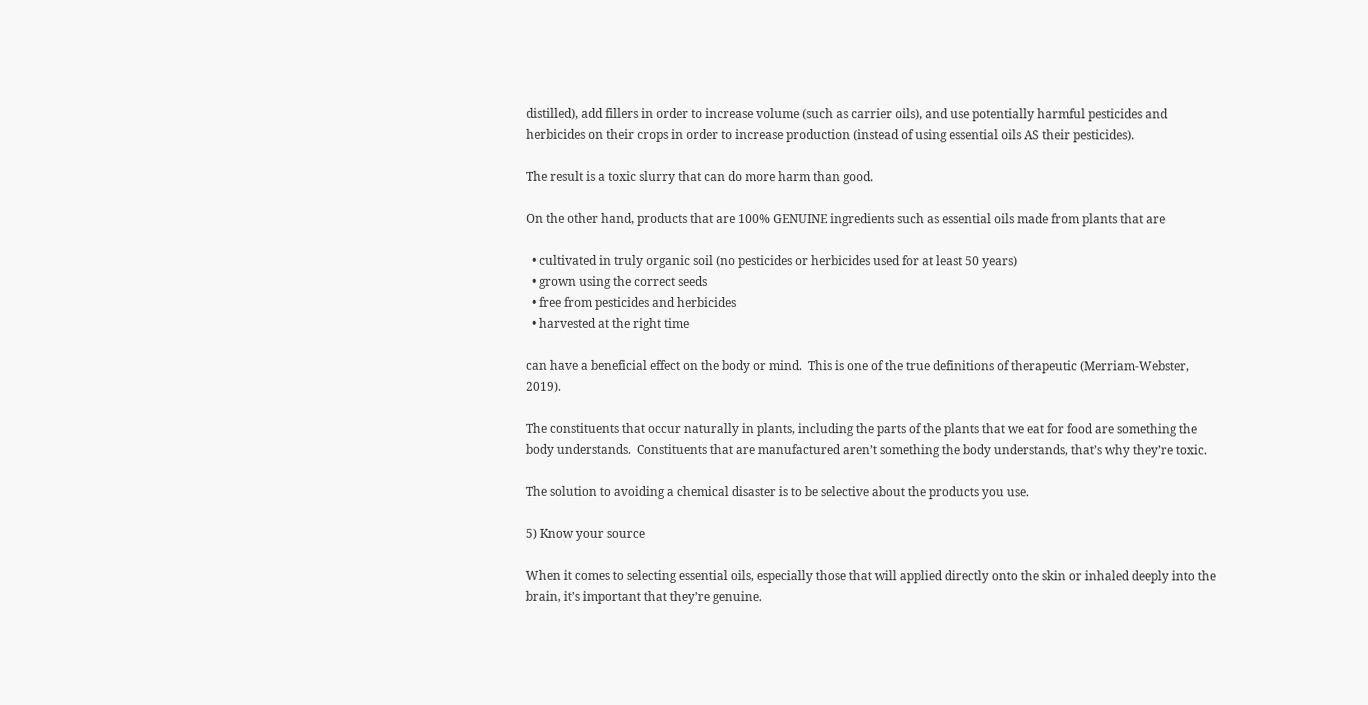distilled), add fillers in order to increase volume (such as carrier oils), and use potentially harmful pesticides and herbicides on their crops in order to increase production (instead of using essential oils AS their pesticides).

The result is a toxic slurry that can do more harm than good.

On the other hand, products that are 100% GENUINE ingredients such as essential oils made from plants that are

  • cultivated in truly organic soil (no pesticides or herbicides used for at least 50 years)
  • grown using the correct seeds
  • free from pesticides and herbicides
  • harvested at the right time

can have a beneficial effect on the body or mind.  This is one of the true definitions of therapeutic (Merriam-Webster, 2019).

The constituents that occur naturally in plants, including the parts of the plants that we eat for food are something the body understands.  Constituents that are manufactured aren’t something the body understands, that’s why they’re toxic.

The solution to avoiding a chemical disaster is to be selective about the products you use.

5) Know your source

When it comes to selecting essential oils, especially those that will applied directly onto the skin or inhaled deeply into the brain, it’s important that they’re genuine.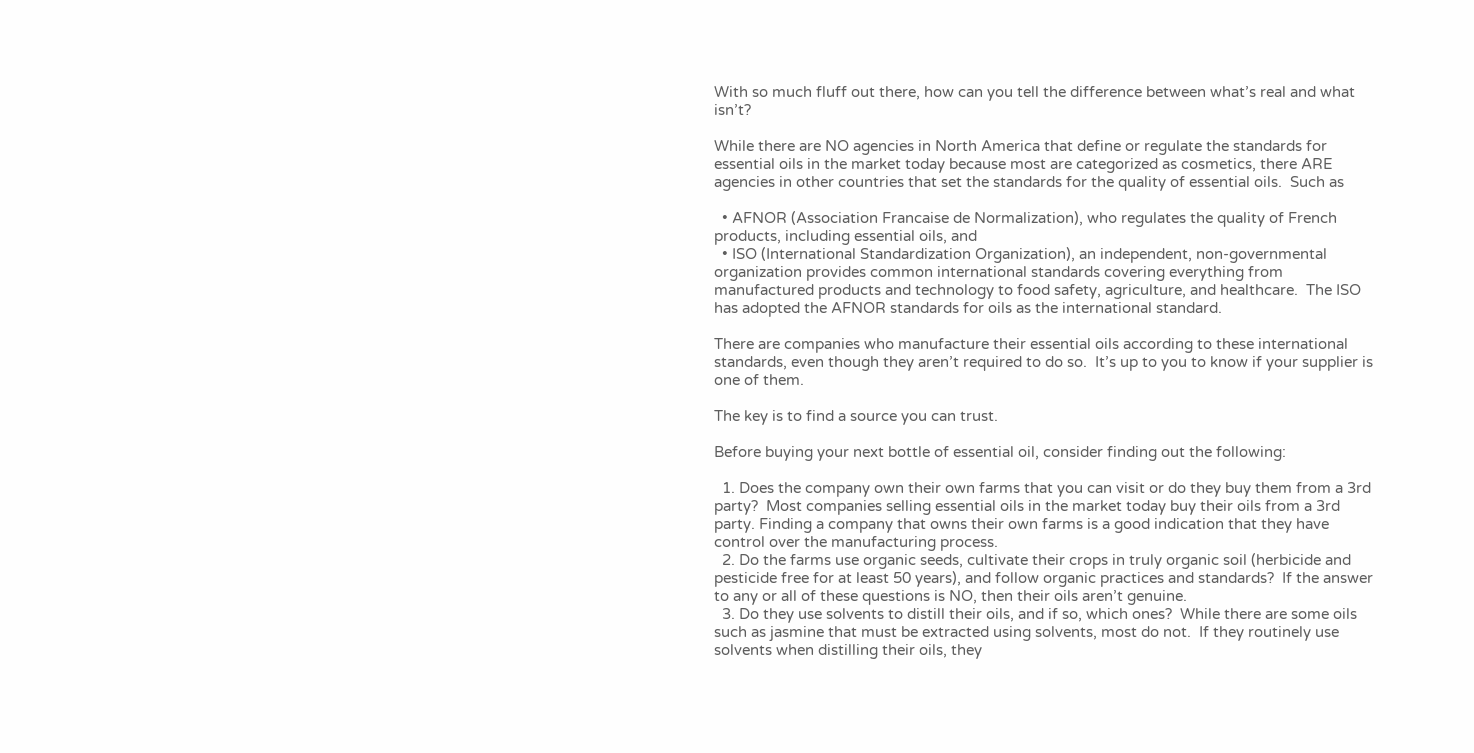With so much fluff out there, how can you tell the difference between what’s real and what isn’t?

While there are NO agencies in North America that define or regulate the standards for essential oils in the market today because most are categorized as cosmetics, there ARE agencies in other countries that set the standards for the quality of essential oils.  Such as

  • AFNOR (Association Francaise de Normalization), who regulates the quality of French products, including essential oils, and
  • ISO (International Standardization Organization), an independent, non-governmental organization provides common international standards covering everything from manufactured products and technology to food safety, agriculture, and healthcare.  The ISO has adopted the AFNOR standards for oils as the international standard.

There are companies who manufacture their essential oils according to these international standards, even though they aren’t required to do so.  It’s up to you to know if your supplier is one of them.

The key is to find a source you can trust.

Before buying your next bottle of essential oil, consider finding out the following:

  1. Does the company own their own farms that you can visit or do they buy them from a 3rd party?  Most companies selling essential oils in the market today buy their oils from a 3rd party. Finding a company that owns their own farms is a good indication that they have control over the manufacturing process.
  2. Do the farms use organic seeds, cultivate their crops in truly organic soil (herbicide and pesticide free for at least 50 years), and follow organic practices and standards?  If the answer to any or all of these questions is NO, then their oils aren’t genuine.
  3. Do they use solvents to distill their oils, and if so, which ones?  While there are some oils such as jasmine that must be extracted using solvents, most do not.  If they routinely use solvents when distilling their oils, they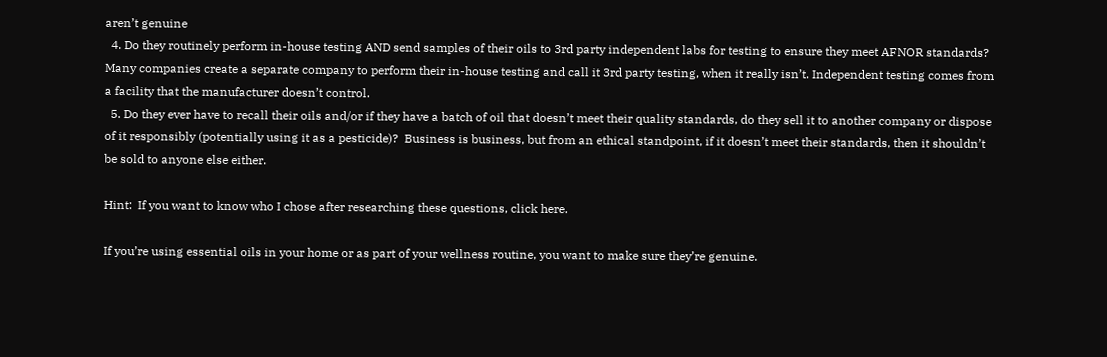aren’t genuine
  4. Do they routinely perform in-house testing AND send samples of their oils to 3rd party independent labs for testing to ensure they meet AFNOR standards?  Many companies create a separate company to perform their in-house testing and call it 3rd party testing, when it really isn’t. Independent testing comes from a facility that the manufacturer doesn’t control.
  5. Do they ever have to recall their oils and/or if they have a batch of oil that doesn’t meet their quality standards, do they sell it to another company or dispose of it responsibly (potentially using it as a pesticide)?  Business is business, but from an ethical standpoint, if it doesn’t meet their standards, then it shouldn’t be sold to anyone else either.

Hint:  If you want to know who I chose after researching these questions, click here.

If you’re using essential oils in your home or as part of your wellness routine, you want to make sure they’re genuine.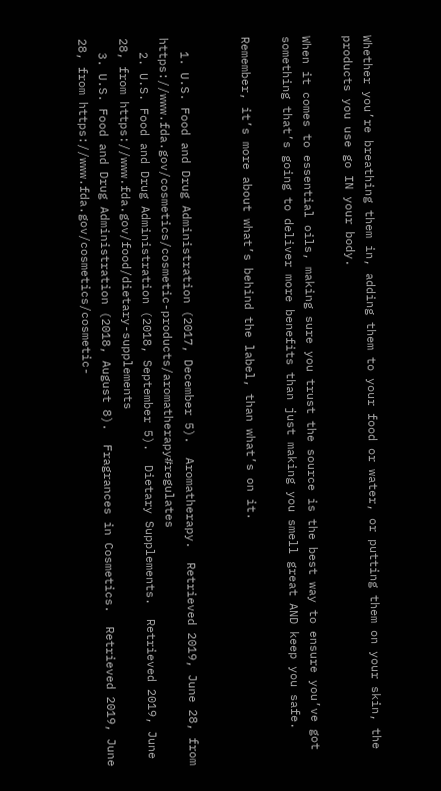Whether you’re breathing them in, adding them to your food or water, or putting them on your skin, the products you use go IN your body.

When it comes to essential oils, making sure you trust the source is the best way to ensure you’ve got something that’s going to deliver more benefits than just making you smell great AND keep you safe.

Remember, it’s more about what’s behind the label, than what’s on it.


  1. U.S. Food and Drug Administration (2017, December 5).  Aromatherapy.  Retrieved 2019, June 28, from https://www.fda.gov/cosmetics/cosmetic-products/aromatherapy#regulates
  2. U.S. Food and Drug Administration (2018, September 5).  Dietary Supplements.  Retrieved 2019, June 28, from https://www.fda.gov/food/dietary-supplements
  3. U.S. Food and Drug Administration (2018, August 8).  Fragrances in Cosmetics.  Retrieved 2019, June 28, from https://www.fda.gov/cosmetics/cosmetic-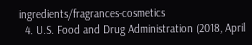ingredients/fragrances-cosmetics
  4. U.S. Food and Drug Administration (2018, April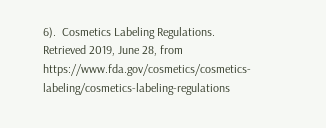6).  Cosmetics Labeling Regulations.  Retrieved 2019, June 28, from https://www.fda.gov/cosmetics/cosmetics-labeling/cosmetics-labeling-regulations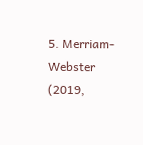5. Merriam-Webster (2019,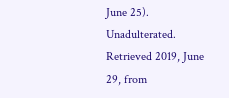June 25).  Unadulterated.  Retrieved 2019, June 29, from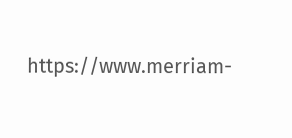https://www.merriam-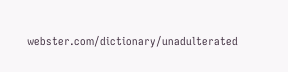webster.com/dictionary/unadulterated